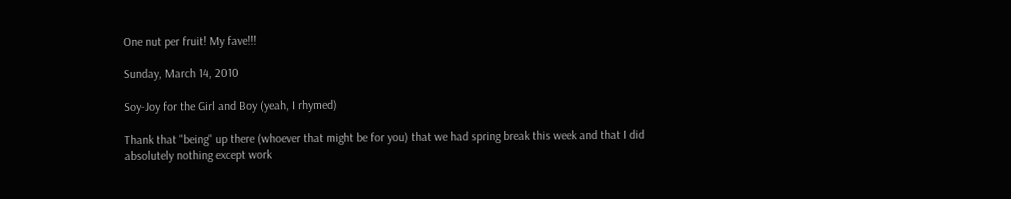One nut per fruit! My fave!!!

Sunday, March 14, 2010

Soy-Joy for the Girl and Boy (yeah, I rhymed)

Thank that "being" up there (whoever that might be for you) that we had spring break this week and that I did absolutely nothing except work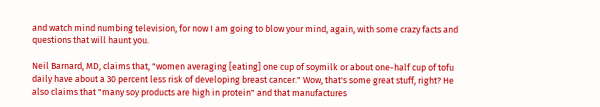and watch mind numbing television, for now I am going to blow your mind, again, with some crazy facts and questions that will haunt you.

Neil Barnard, MD, claims that, "women averaging [eating] one cup of soymilk or about one-half cup of tofu daily have about a 30 percent less risk of developing breast cancer." Wow, that's some great stuff, right? He also claims that "many soy products are high in protein" and that manufactures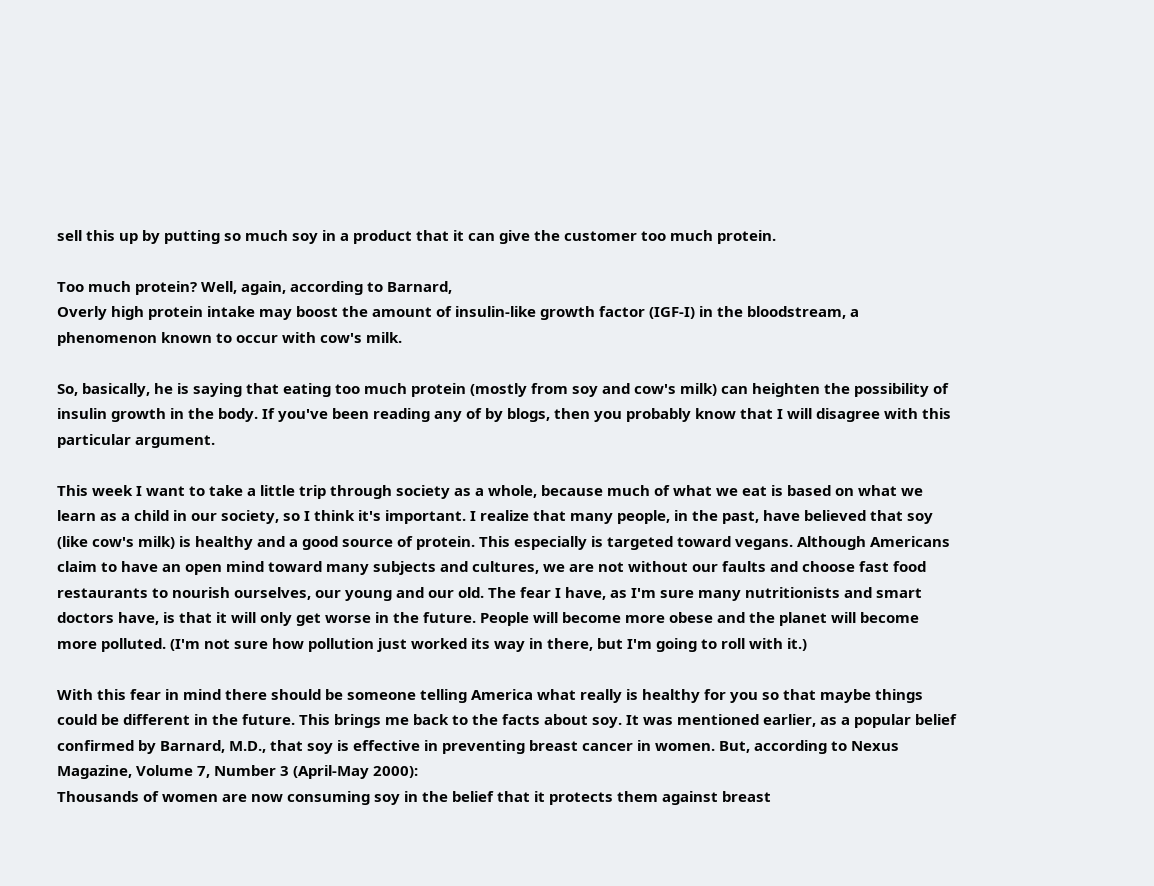sell this up by putting so much soy in a product that it can give the customer too much protein.

Too much protein? Well, again, according to Barnard,
Overly high protein intake may boost the amount of insulin-like growth factor (IGF-I) in the bloodstream, a phenomenon known to occur with cow's milk.

So, basically, he is saying that eating too much protein (mostly from soy and cow's milk) can heighten the possibility of insulin growth in the body. If you've been reading any of by blogs, then you probably know that I will disagree with this particular argument.

This week I want to take a little trip through society as a whole, because much of what we eat is based on what we learn as a child in our society, so I think it's important. I realize that many people, in the past, have believed that soy (like cow's milk) is healthy and a good source of protein. This especially is targeted toward vegans. Although Americans claim to have an open mind toward many subjects and cultures, we are not without our faults and choose fast food restaurants to nourish ourselves, our young and our old. The fear I have, as I'm sure many nutritionists and smart doctors have, is that it will only get worse in the future. People will become more obese and the planet will become more polluted. (I'm not sure how pollution just worked its way in there, but I'm going to roll with it.)

With this fear in mind there should be someone telling America what really is healthy for you so that maybe things could be different in the future. This brings me back to the facts about soy. It was mentioned earlier, as a popular belief confirmed by Barnard, M.D., that soy is effective in preventing breast cancer in women. But, according to Nexus Magazine, Volume 7, Number 3 (April-May 2000):
Thousands of women are now consuming soy in the belief that it protects them against breast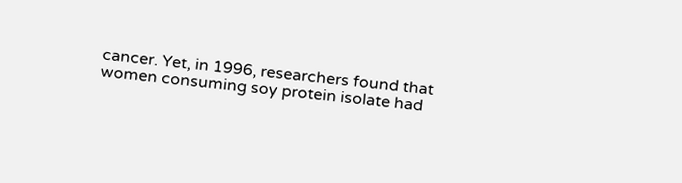cancer. Yet, in 1996, researchers found that women consuming soy protein isolate had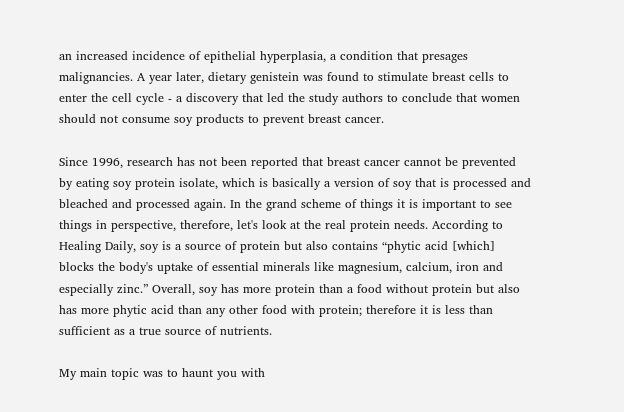an increased incidence of epithelial hyperplasia, a condition that presages malignancies. A year later, dietary genistein was found to stimulate breast cells to enter the cell cycle - a discovery that led the study authors to conclude that women should not consume soy products to prevent breast cancer.

Since 1996, research has not been reported that breast cancer cannot be prevented by eating soy protein isolate, which is basically a version of soy that is processed and bleached and processed again. In the grand scheme of things it is important to see things in perspective, therefore, let's look at the real protein needs. According to Healing Daily, soy is a source of protein but also contains “phytic acid [which] blocks the body's uptake of essential minerals like magnesium, calcium, iron and especially zinc.” Overall, soy has more protein than a food without protein but also has more phytic acid than any other food with protein; therefore it is less than sufficient as a true source of nutrients.

My main topic was to haunt you with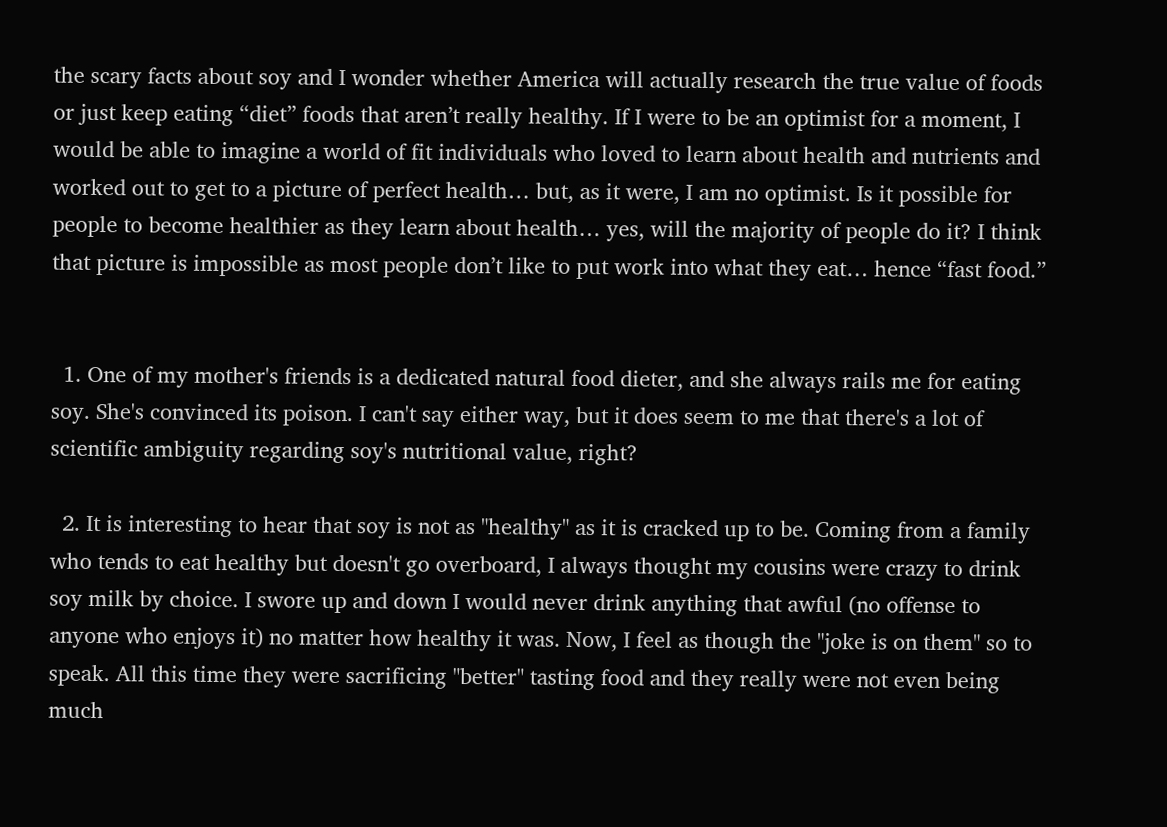the scary facts about soy and I wonder whether America will actually research the true value of foods or just keep eating “diet” foods that aren’t really healthy. If I were to be an optimist for a moment, I would be able to imagine a world of fit individuals who loved to learn about health and nutrients and worked out to get to a picture of perfect health… but, as it were, I am no optimist. Is it possible for people to become healthier as they learn about health… yes, will the majority of people do it? I think that picture is impossible as most people don’t like to put work into what they eat… hence “fast food.”


  1. One of my mother's friends is a dedicated natural food dieter, and she always rails me for eating soy. She's convinced its poison. I can't say either way, but it does seem to me that there's a lot of scientific ambiguity regarding soy's nutritional value, right?

  2. It is interesting to hear that soy is not as "healthy" as it is cracked up to be. Coming from a family who tends to eat healthy but doesn't go overboard, I always thought my cousins were crazy to drink soy milk by choice. I swore up and down I would never drink anything that awful (no offense to anyone who enjoys it) no matter how healthy it was. Now, I feel as though the "joke is on them" so to speak. All this time they were sacrificing "better" tasting food and they really were not even being much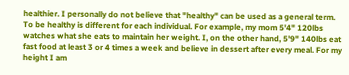healthier. I personally do not believe that "healthy" can be used as a general term. To be healthy is different for each individual. For example, my mom 5'4" 120lbs watches what she eats to maintain her weight. I, on the other hand, 5'9" 140lbs eat fast food at least 3 or 4 times a week and believe in dessert after every meal. For my height I am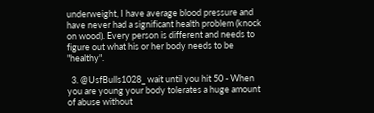underweight, I have average blood pressure and have never had a significant health problem (knock on wood). Every person is different and needs to figure out what his or her body needs to be "healthy".

  3. @UsfBulls1028_ wait until you hit 50 - When you are young your body tolerates a huge amount of abuse without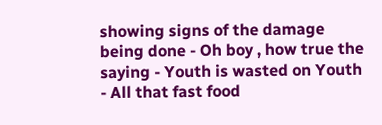showing signs of the damage being done - Oh boy , how true the saying - Youth is wasted on Youth - All that fast food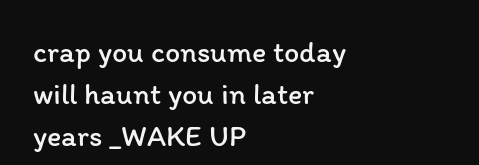crap you consume today will haunt you in later years _WAKE UP